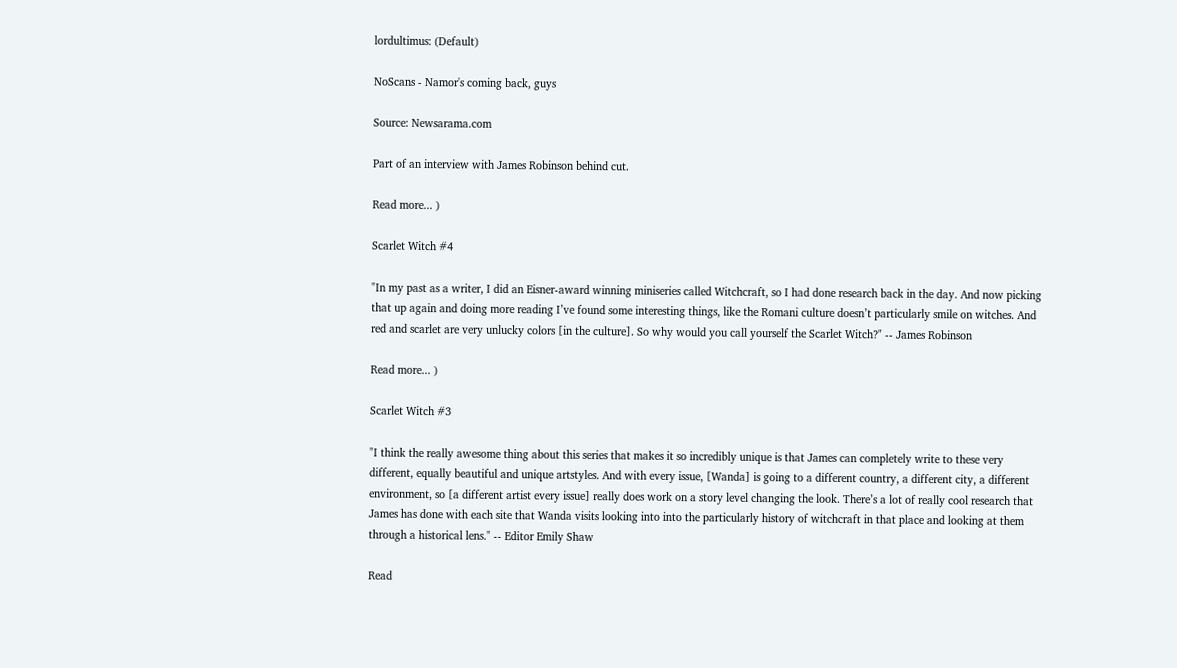lordultimus: (Default)

NoScans - Namor's coming back, guys

Source: Newsarama.com

Part of an interview with James Robinson behind cut.

Read more... )

Scarlet Witch #4

"In my past as a writer, I did an Eisner-award winning miniseries called Witchcraft, so I had done research back in the day. And now picking that up again and doing more reading I’ve found some interesting things, like the Romani culture doesn’t particularly smile on witches. And red and scarlet are very unlucky colors [in the culture]. So why would you call yourself the Scarlet Witch?" -- James Robinson

Read more... )

Scarlet Witch #3

"I think the really awesome thing about this series that makes it so incredibly unique is that James can completely write to these very different, equally beautiful and unique artstyles. And with every issue, [Wanda] is going to a different country, a different city, a different environment, so [a different artist every issue] really does work on a story level changing the look. There’s a lot of really cool research that James has done with each site that Wanda visits looking into into the particularly history of witchcraft in that place and looking at them through a historical lens." -- Editor Emily Shaw

Read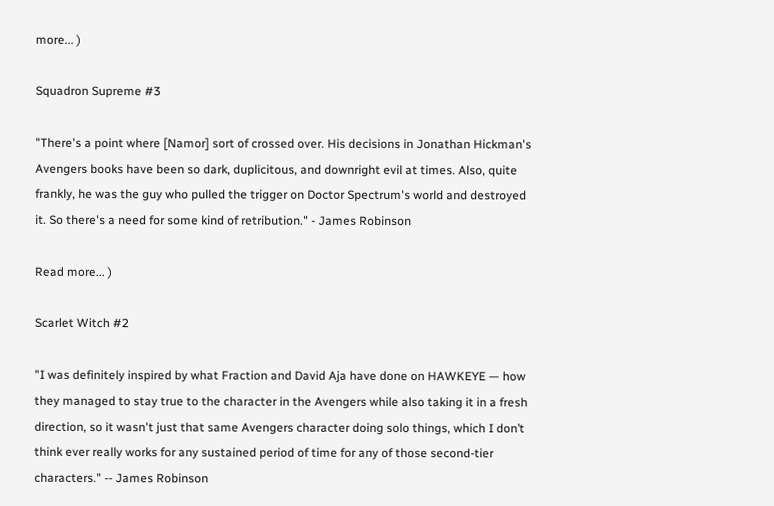more... )

Squadron Supreme #3

"There's a point where [Namor] sort of crossed over. His decisions in Jonathan Hickman's Avengers books have been so dark, duplicitous, and downright evil at times. Also, quite frankly, he was the guy who pulled the trigger on Doctor Spectrum's world and destroyed it. So there's a need for some kind of retribution." - James Robinson

Read more... )

Scarlet Witch #2

"I was definitely inspired by what Fraction and David Aja have done on HAWKEYE — how they managed to stay true to the character in the Avengers while also taking it in a fresh direction, so it wasn't just that same Avengers character doing solo things, which I don’t think ever really works for any sustained period of time for any of those second-tier characters." -- James Robinson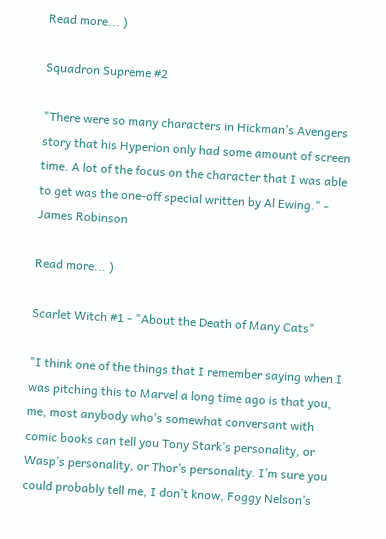Read more... )

Squadron Supreme #2

"There were so many characters in Hickman’s Avengers story that his Hyperion only had some amount of screen time. A lot of the focus on the character that I was able to get was the one-off special written by Al Ewing." - James Robinson

Read more... )

Scarlet Witch #1 - "About the Death of Many Cats"

"I think one of the things that I remember saying when I was pitching this to Marvel a long time ago is that you, me, most anybody who’s somewhat conversant with comic books can tell you Tony Stark’s personality, or Wasp’s personality, or Thor’s personality. I’m sure you could probably tell me, I don’t know, Foggy Nelson’s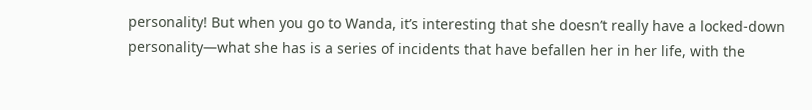personality! But when you go to Wanda, it’s interesting that she doesn’t really have a locked-down personality—what she has is a series of incidents that have befallen her in her life, with the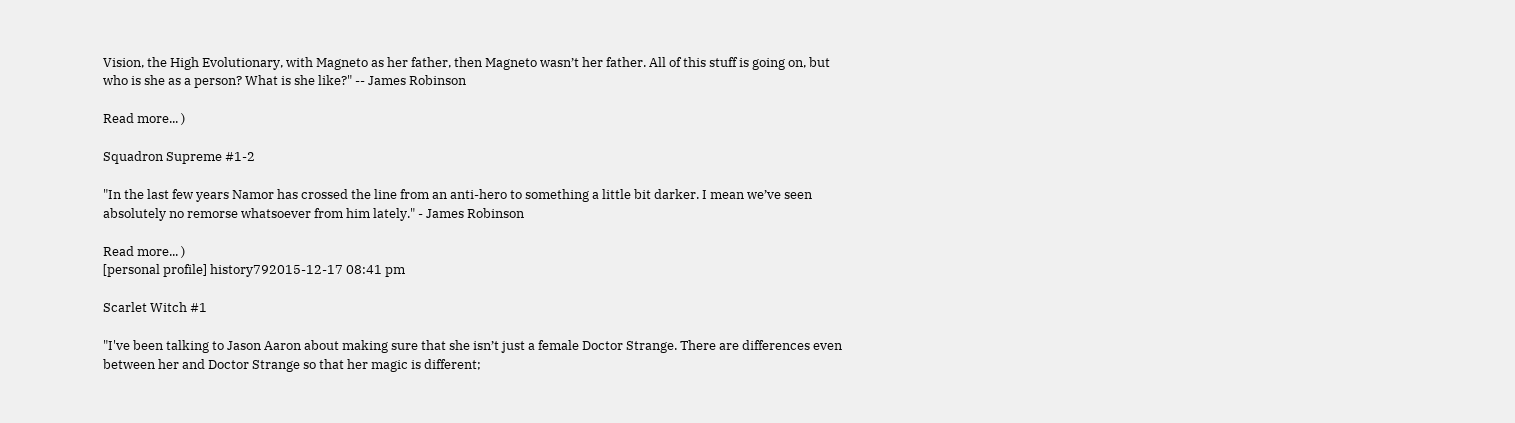Vision, the High Evolutionary, with Magneto as her father, then Magneto wasn’t her father. All of this stuff is going on, but who is she as a person? What is she like?" -- James Robinson

Read more... )

Squadron Supreme #1-2

"In the last few years Namor has crossed the line from an anti-hero to something a little bit darker. I mean we’ve seen absolutely no remorse whatsoever from him lately." - James Robinson

Read more... )
[personal profile] history792015-12-17 08:41 pm

Scarlet Witch #1

"I've been talking to Jason Aaron about making sure that she isn’t just a female Doctor Strange. There are differences even between her and Doctor Strange so that her magic is different;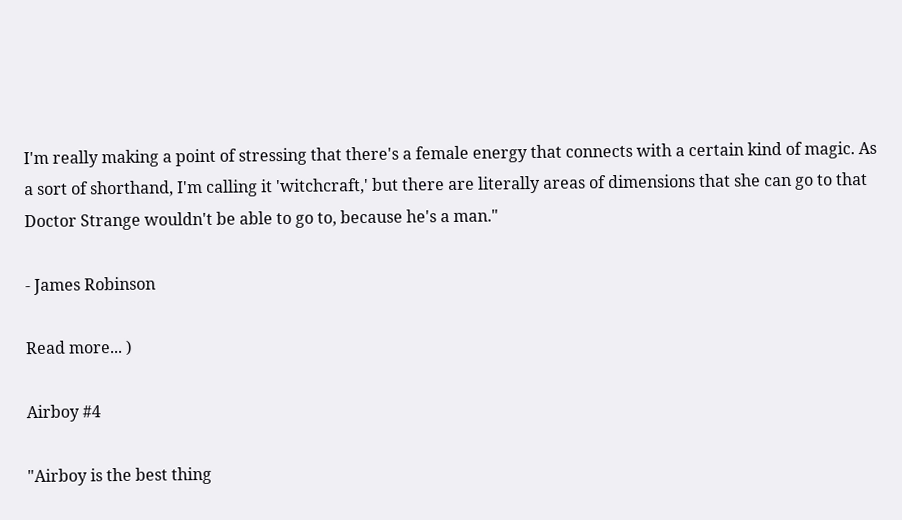I'm really making a point of stressing that there's a female energy that connects with a certain kind of magic. As a sort of shorthand, I'm calling it 'witchcraft,' but there are literally areas of dimensions that she can go to that Doctor Strange wouldn't be able to go to, because he's a man."

- James Robinson

Read more... )

Airboy #4

"Airboy is the best thing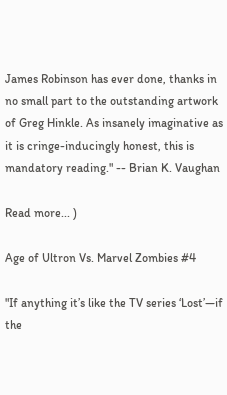James Robinson has ever done, thanks in no small part to the outstanding artwork of Greg Hinkle. As insanely imaginative as it is cringe-inducingly honest, this is mandatory reading." -- Brian K. Vaughan

Read more... )

Age of Ultron Vs. Marvel Zombies #4

"If anything it’s like the TV series ‘Lost’—if the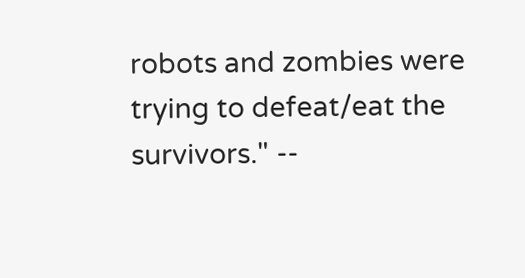robots and zombies were trying to defeat/eat the survivors." --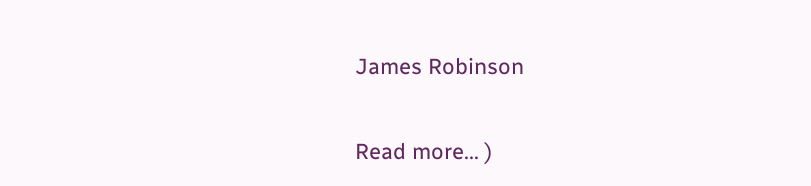James Robinson

Read more... )